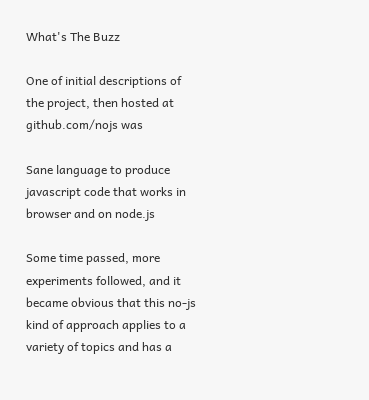What's The Buzz

One of initial descriptions of the project, then hosted at github.com/nojs was

Sane language to produce javascript code that works in browser and on node.js

Some time passed, more experiments followed, and it became obvious that this no-js kind of approach applies to a variety of topics and has a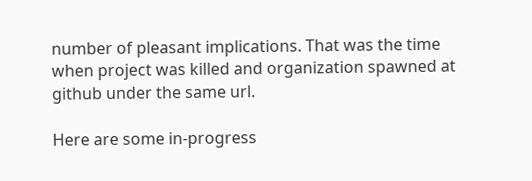number of pleasant implications. That was the time when project was killed and organization spawned at github under the same url.

Here are some in-progress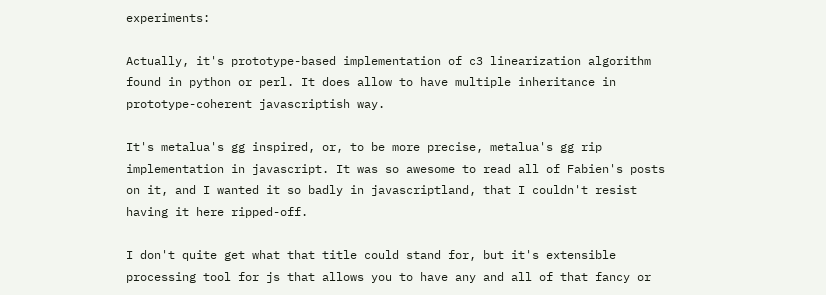experiments:

Actually, it's prototype-based implementation of c3 linearization algorithm found in python or perl. It does allow to have multiple inheritance in prototype-coherent javascriptish way.

It's metalua's gg inspired, or, to be more precise, metalua's gg rip implementation in javascript. It was so awesome to read all of Fabien's posts on it, and I wanted it so badly in javascriptland, that I couldn't resist having it here ripped-off.

I don't quite get what that title could stand for, but it's extensible processing tool for js that allows you to have any and all of that fancy or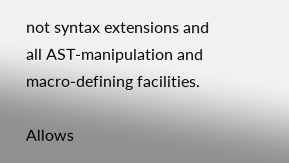not syntax extensions and all AST-manipulation and macro-defining facilities.

Allows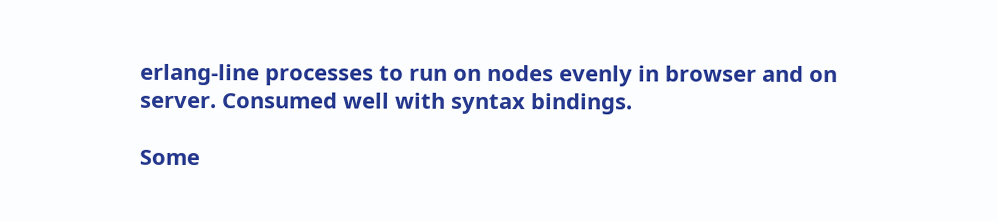erlang-line processes to run on nodes evenly in browser and on server. Consumed well with syntax bindings.

Some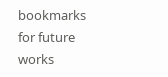bookmarks for future works